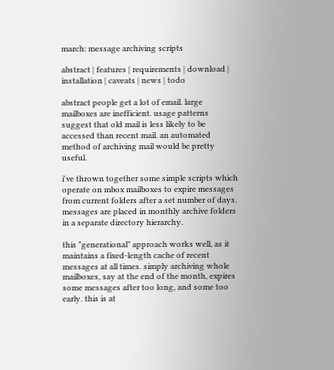march: message archiving scripts

abstract | features | requirements | download | installation | caveats | news | todo

abstract people get a lot of email. large mailboxes are inefficient. usage patterns suggest that old mail is less likely to be accessed than recent mail. an automated method of archiving mail would be pretty useful.

i've thrown together some simple scripts which operate on mbox mailboxes to expire messages from current folders after a set number of days. messages are placed in monthly archive folders in a separate directory hierarchy.

this "generational" approach works well, as it maintains a fixed-length cache of recent messages at all times. simply archiving whole mailboxes, say at the end of the month, expires some messages after too long, and some too early. this is at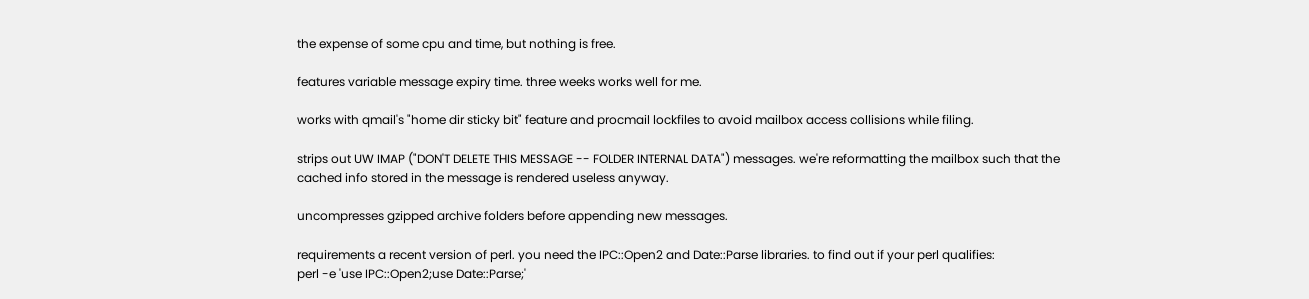the expense of some cpu and time, but nothing is free.

features variable message expiry time. three weeks works well for me.

works with qmail's "home dir sticky bit" feature and procmail lockfiles to avoid mailbox access collisions while filing.

strips out UW IMAP ("DON'T DELETE THIS MESSAGE -- FOLDER INTERNAL DATA") messages. we're reformatting the mailbox such that the cached info stored in the message is rendered useless anyway.

uncompresses gzipped archive folders before appending new messages.

requirements a recent version of perl. you need the IPC::Open2 and Date::Parse libraries. to find out if your perl qualifies:
perl -e 'use IPC::Open2;use Date::Parse;'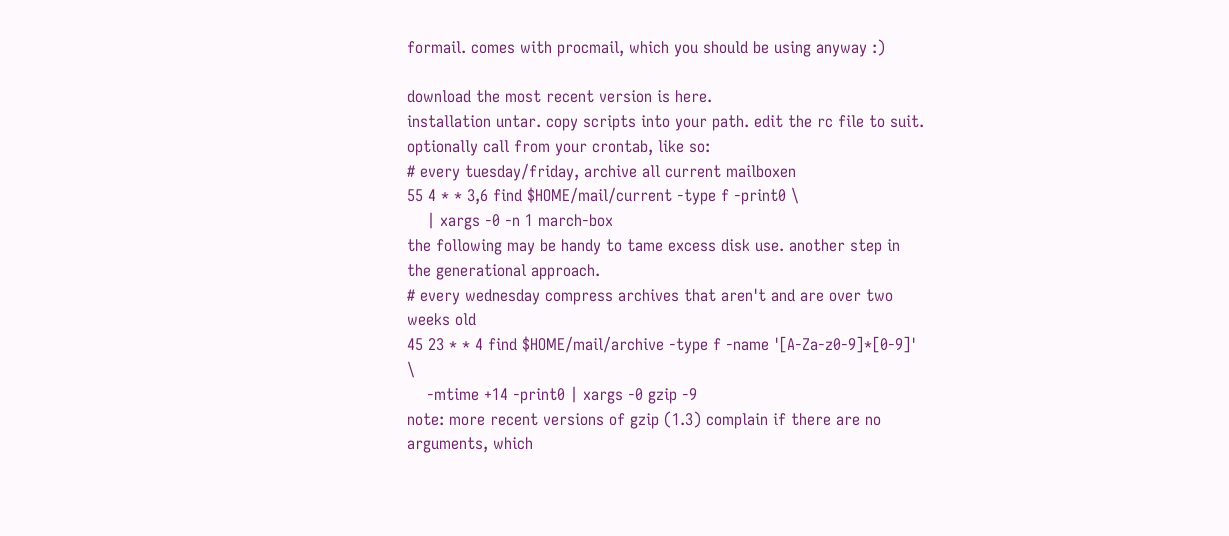formail. comes with procmail, which you should be using anyway :)

download the most recent version is here.
installation untar. copy scripts into your path. edit the rc file to suit. optionally call from your crontab, like so:
# every tuesday/friday, archive all current mailboxen
55 4 * * 3,6 find $HOME/mail/current -type f -print0 \
    | xargs -0 -n 1 march-box
the following may be handy to tame excess disk use. another step in the generational approach.
# every wednesday compress archives that aren't and are over two weeks old
45 23 * * 4 find $HOME/mail/archive -type f -name '[A-Za-z0-9]*[0-9]' \
    -mtime +14 -print0 | xargs -0 gzip -9
note: more recent versions of gzip (1.3) complain if there are no arguments, which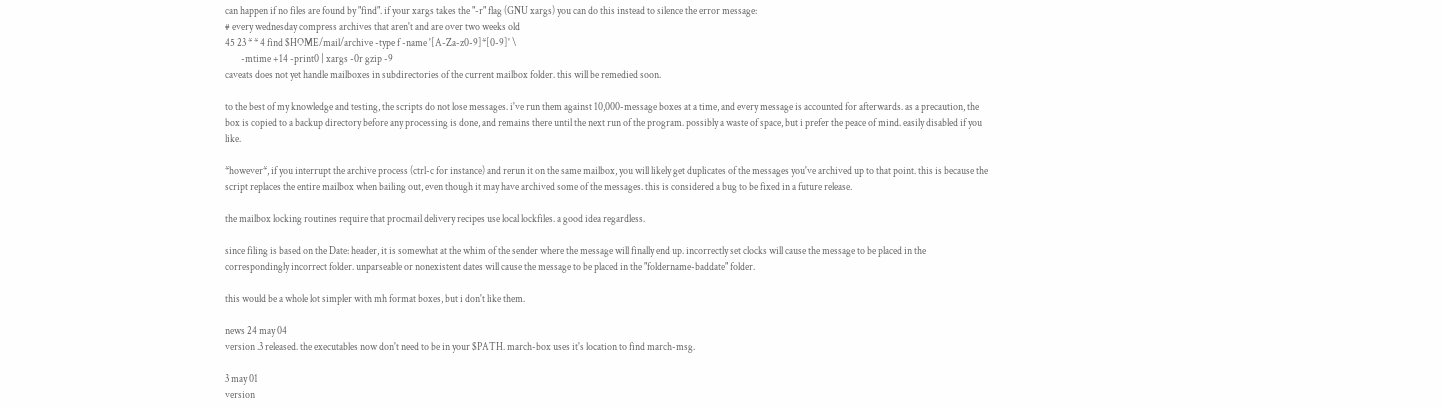can happen if no files are found by "find". if your xargs takes the "-r" flag (GNU xargs) you can do this instead to silence the error message:
# every wednesday compress archives that aren't and are over two weeks old
45 23 * * 4 find $HOME/mail/archive -type f -name '[A-Za-z0-9]*[0-9]' \
        -mtime +14 -print0 | xargs -0r gzip -9
caveats does not yet handle mailboxes in subdirectories of the current mailbox folder. this will be remedied soon.

to the best of my knowledge and testing, the scripts do not lose messages. i've run them against 10,000-message boxes at a time, and every message is accounted for afterwards. as a precaution, the box is copied to a backup directory before any processing is done, and remains there until the next run of the program. possibly a waste of space, but i prefer the peace of mind. easily disabled if you like.

*however*, if you interrupt the archive process (ctrl-c for instance) and rerun it on the same mailbox, you will likely get duplicates of the messages you've archived up to that point. this is because the script replaces the entire mailbox when bailing out, even though it may have archived some of the messages. this is considered a bug to be fixed in a future release.

the mailbox locking routines require that procmail delivery recipes use local lockfiles. a good idea regardless.

since filing is based on the Date: header, it is somewhat at the whim of the sender where the message will finally end up. incorrectly set clocks will cause the message to be placed in the correspondingly incorrect folder. unparseable or nonexistent dates will cause the message to be placed in the "foldername-baddate" folder.

this would be a whole lot simpler with mh format boxes, but i don't like them.

news 24 may 04
version .3 released. the executables now don't need to be in your $PATH. march-box uses it's location to find march-msg.

3 may 01
version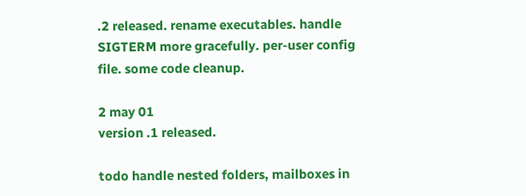.2 released. rename executables. handle SIGTERM more gracefully. per-user config file. some code cleanup.

2 may 01
version .1 released.

todo handle nested folders, mailboxes in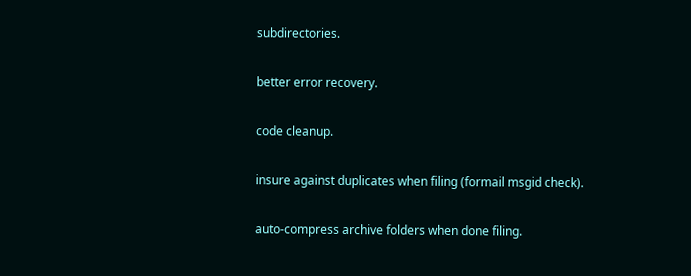subdirectories.

better error recovery.

code cleanup.

insure against duplicates when filing (formail msgid check).

auto-compress archive folders when done filing.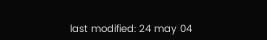last modified: 24 may 04